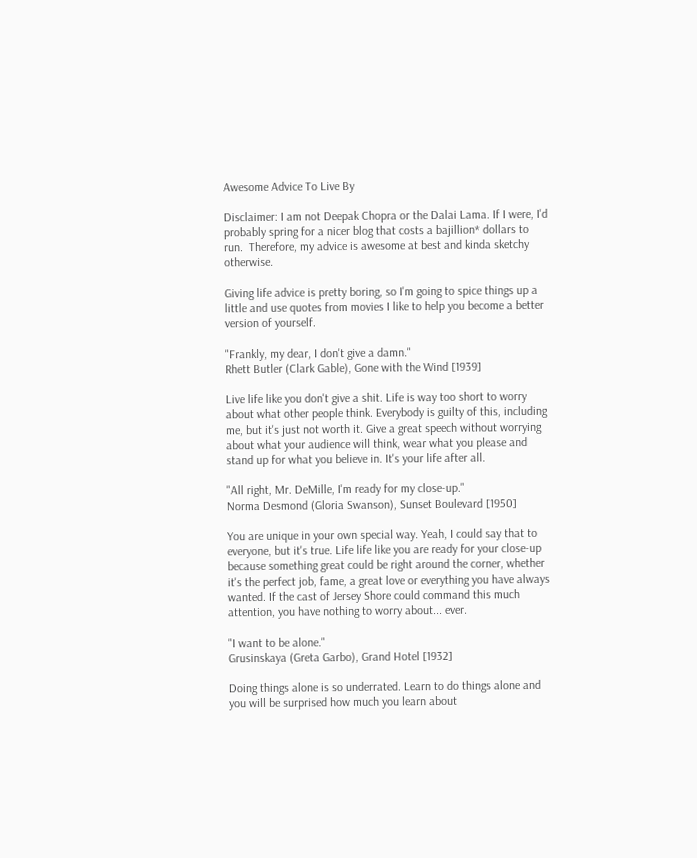Awesome Advice To Live By

Disclaimer: I am not Deepak Chopra or the Dalai Lama. If I were, I'd probably spring for a nicer blog that costs a bajillion* dollars to run.  Therefore, my advice is awesome at best and kinda sketchy otherwise.

Giving life advice is pretty boring, so I'm going to spice things up a little and use quotes from movies I like to help you become a better version of yourself.

"Frankly, my dear, I don't give a damn."
Rhett Butler (Clark Gable), Gone with the Wind [1939]

Live life like you don't give a shit. Life is way too short to worry about what other people think. Everybody is guilty of this, including me, but it's just not worth it. Give a great speech without worrying about what your audience will think, wear what you please and stand up for what you believe in. It's your life after all.

"All right, Mr. DeMille, I'm ready for my close-up."
Norma Desmond (Gloria Swanson), Sunset Boulevard [1950]

You are unique in your own special way. Yeah, I could say that to everyone, but it's true. Life life like you are ready for your close-up because something great could be right around the corner, whether it's the perfect job, fame, a great love or everything you have always wanted. If the cast of Jersey Shore could command this much attention, you have nothing to worry about... ever.

"I want to be alone."
Grusinskaya (Greta Garbo), Grand Hotel [1932]

Doing things alone is so underrated. Learn to do things alone and you will be surprised how much you learn about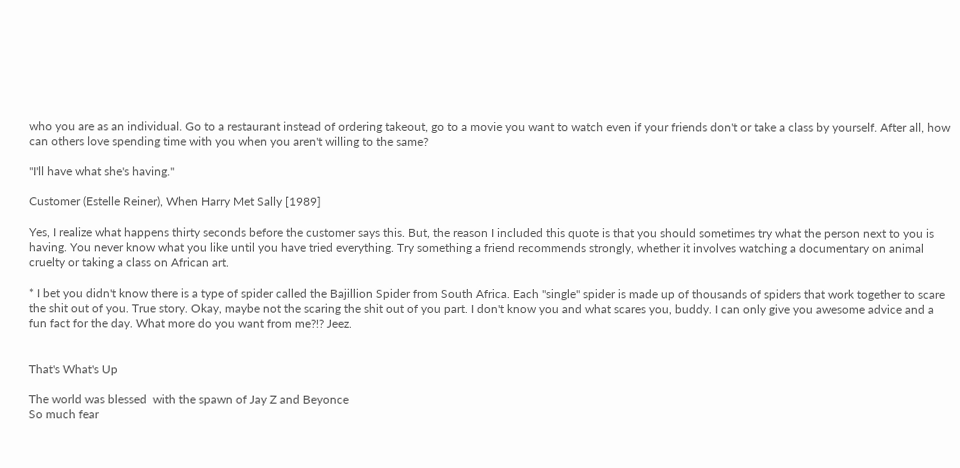who you are as an individual. Go to a restaurant instead of ordering takeout, go to a movie you want to watch even if your friends don't or take a class by yourself. After all, how can others love spending time with you when you aren't willing to the same?

"I'll have what she's having."

Customer (Estelle Reiner), When Harry Met Sally [1989]

Yes, I realize what happens thirty seconds before the customer says this. But, the reason I included this quote is that you should sometimes try what the person next to you is having. You never know what you like until you have tried everything. Try something a friend recommends strongly, whether it involves watching a documentary on animal cruelty or taking a class on African art.

* I bet you didn't know there is a type of spider called the Bajillion Spider from South Africa. Each "single" spider is made up of thousands of spiders that work together to scare the shit out of you. True story. Okay, maybe not the scaring the shit out of you part. I don't know you and what scares you, buddy. I can only give you awesome advice and a fun fact for the day. What more do you want from me?!? Jeez.


That's What's Up

The world was blessed  with the spawn of Jay Z and Beyonce
So much fear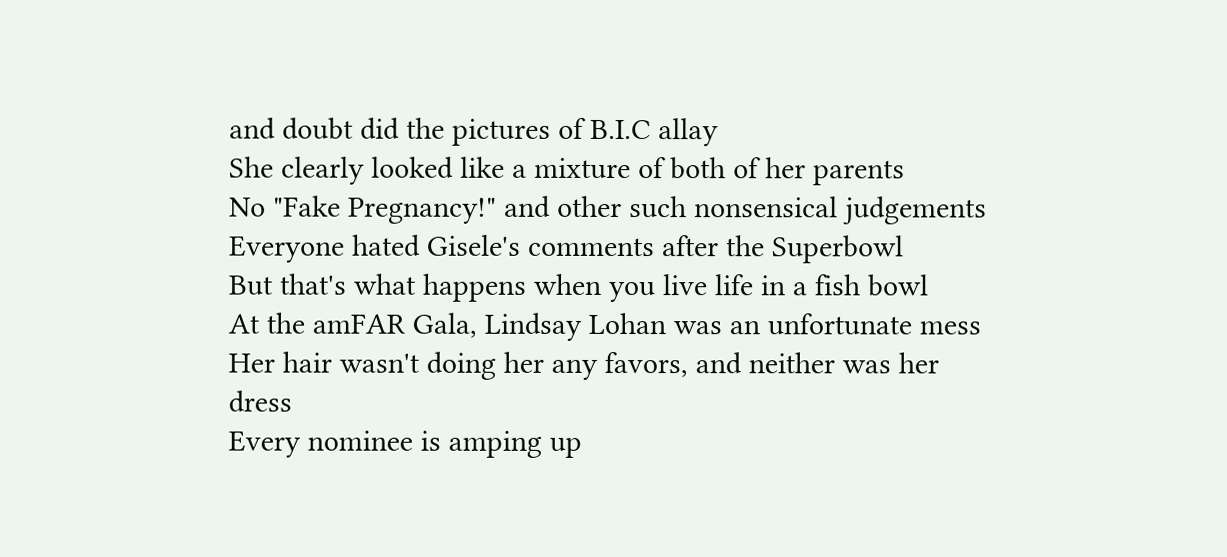and doubt did the pictures of B.I.C allay
She clearly looked like a mixture of both of her parents
No "Fake Pregnancy!" and other such nonsensical judgements
Everyone hated Gisele's comments after the Superbowl
But that's what happens when you live life in a fish bowl
At the amFAR Gala, Lindsay Lohan was an unfortunate mess
Her hair wasn't doing her any favors, and neither was her dress
Every nominee is amping up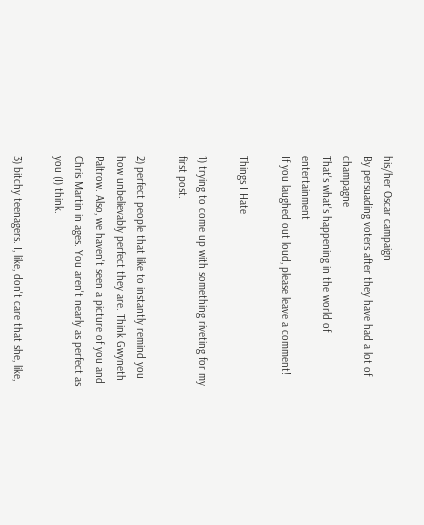his/her Oscar campaign
By persuading voters after they have had a lot of champagne
That's what's happening in the world of entertainment
If you laughed out loud, please leave a comment!

Things I Hate

1) trying to come up with something riveting for my first post.

2) perfect people that like to instantly remind you how unbelievably perfect they are. Think Gwyneth Paltrow. Also, we haven't seen a picture of you and Chris Martin in ages. You aren't nearly as perfect as you (I) think.

3) bitchy teenagers. I, like, don't care that she, like,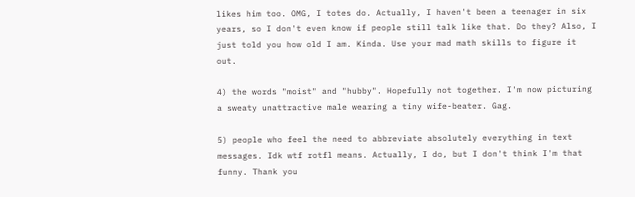likes him too. OMG, I totes do. Actually, I haven't been a teenager in six years, so I don't even know if people still talk like that. Do they? Also, I just told you how old I am. Kinda. Use your mad math skills to figure it out.

4) the words "moist" and "hubby". Hopefully not together. I'm now picturing a sweaty unattractive male wearing a tiny wife-beater. Gag.

5) people who feel the need to abbreviate absolutely everything in text messages. Idk wtf rotfl means. Actually, I do, but I don't think I'm that funny. Thank you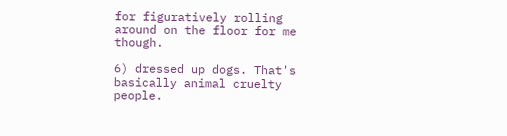for figuratively rolling around on the floor for me though.

6) dressed up dogs. That's basically animal cruelty people.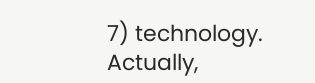7) technology. Actually,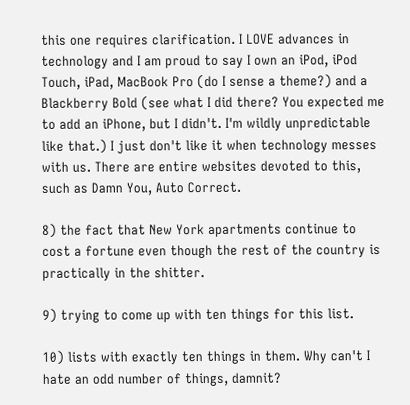this one requires clarification. I LOVE advances in technology and I am proud to say I own an iPod, iPod Touch, iPad, MacBook Pro (do I sense a theme?) and a Blackberry Bold (see what I did there? You expected me to add an iPhone, but I didn't. I'm wildly unpredictable like that.) I just don't like it when technology messes with us. There are entire websites devoted to this, such as Damn You, Auto Correct.

8) the fact that New York apartments continue to cost a fortune even though the rest of the country is practically in the shitter.

9) trying to come up with ten things for this list.

10) lists with exactly ten things in them. Why can't I hate an odd number of things, damnit?